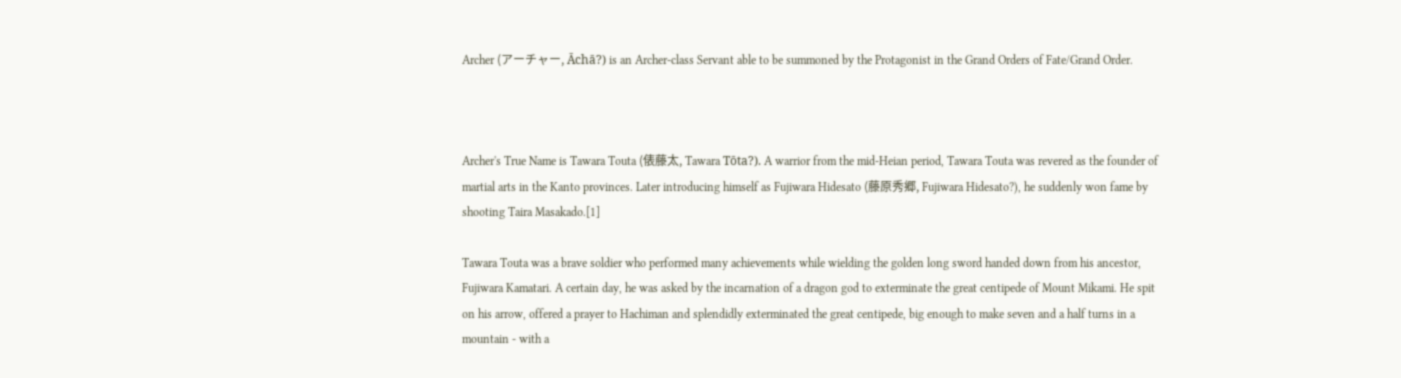Archer (アーチャー, Āchā?) is an Archer-class Servant able to be summoned by the Protagonist in the Grand Orders of Fate/Grand Order.



Archer's True Name is Tawara Touta (俵藤太, Tawara Tōta?). A warrior from the mid-Heian period, Tawara Touta was revered as the founder of martial arts in the Kanto provinces. Later introducing himself as Fujiwara Hidesato (藤原秀郷, Fujiwara Hidesato?), he suddenly won fame by shooting Taira Masakado.[1]

Tawara Touta was a brave soldier who performed many achievements while wielding the golden long sword handed down from his ancestor, Fujiwara Kamatari. A certain day, he was asked by the incarnation of a dragon god to exterminate the great centipede of Mount Mikami. He spit on his arrow, offered a prayer to Hachiman and splendidly exterminated the great centipede, big enough to make seven and a half turns in a mountain - with a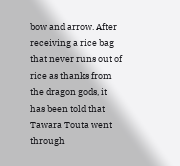bow and arrow. After receiving a rice bag that never runs out of rice as thanks from the dragon gods, it has been told that Tawara Touta went through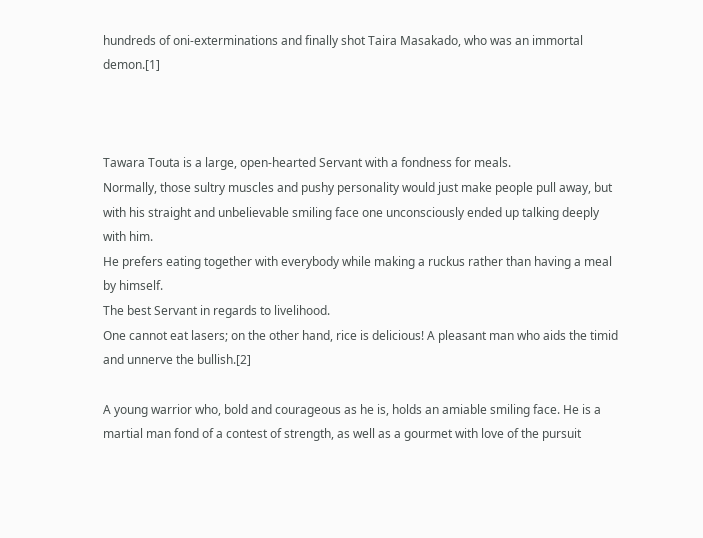hundreds of oni-exterminations and finally shot Taira Masakado, who was an immortal demon.[1]



Tawara Touta is a large, open-hearted Servant with a fondness for meals.
Normally, those sultry muscles and pushy personality would just make people pull away, but with his straight and unbelievable smiling face one unconsciously ended up talking deeply with him.
He prefers eating together with everybody while making a ruckus rather than having a meal by himself.
The best Servant in regards to livelihood.
One cannot eat lasers; on the other hand, rice is delicious! A pleasant man who aids the timid and unnerve the bullish.[2]

A young warrior who, bold and courageous as he is, holds an amiable smiling face. He is a martial man fond of a contest of strength, as well as a gourmet with love of the pursuit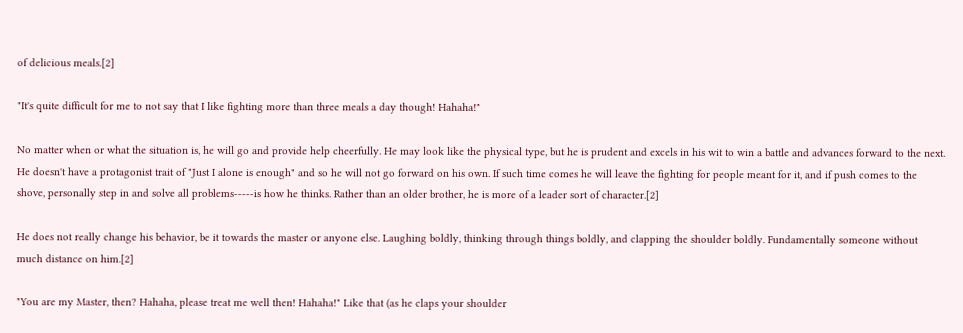of delicious meals.[2]

"It's quite difficult for me to not say that I like fighting more than three meals a day though! Hahaha!"

No matter when or what the situation is, he will go and provide help cheerfully. He may look like the physical type, but he is prudent and excels in his wit to win a battle and advances forward to the next. He doesn't have a protagonist trait of "Just I alone is enough" and so he will not go forward on his own. If such time comes he will leave the fighting for people meant for it, and if push comes to the shove, personally step in and solve all problems-----is how he thinks. Rather than an older brother, he is more of a leader sort of character.[2]

He does not really change his behavior, be it towards the master or anyone else. Laughing boldly, thinking through things boldly, and clapping the shoulder boldly. Fundamentally someone without much distance on him.[2]

"You are my Master, then? Hahaha, please treat me well then! Hahaha!" Like that (as he claps your shoulder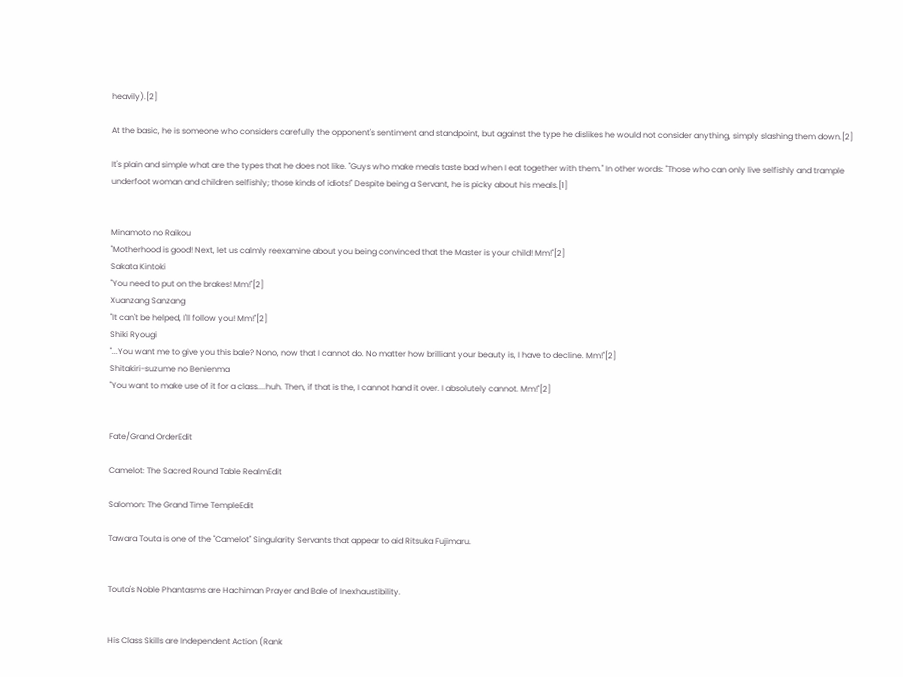heavily).[2]

At the basic, he is someone who considers carefully the opponent's sentiment and standpoint, but against the type he dislikes he would not consider anything, simply slashing them down.[2]

It's plain and simple what are the types that he does not like. "Guys who make meals taste bad when I eat together with them." In other words: "Those who can only live selfishly and trample underfoot woman and children selfishly; those kinds of idiots!" Despite being a Servant, he is picky about his meals.[1]


Minamoto no Raikou
"Motherhood is good! Next, let us calmly reexamine about you being convinced that the Master is your child! Mm!"[2]
Sakata Kintoki
"You need to put on the brakes! Mm!"[2]
Xuanzang Sanzang
"It can't be helped, I'll follow you! Mm!"[2]
Shiki Ryougi
"...You want me to give you this bale? Nono, now that I cannot do. No matter how brilliant your beauty is, I have to decline. Mm!"[2]
Shitakiri-suzume no Benienma
"You want to make use of it for a class....huh. Then, if that is the, I cannot hand it over. I absolutely cannot. Mm!"[2]


Fate/Grand OrderEdit

Camelot: The Sacred Round Table RealmEdit

Salomon: The Grand Time TempleEdit

Tawara Touta is one of the "Camelot" Singularity Servants that appear to aid Ritsuka Fujimaru.


Touta's Noble Phantasms are Hachiman Prayer and Bale of Inexhaustibility.


His Class Skills are Independent Action (Rank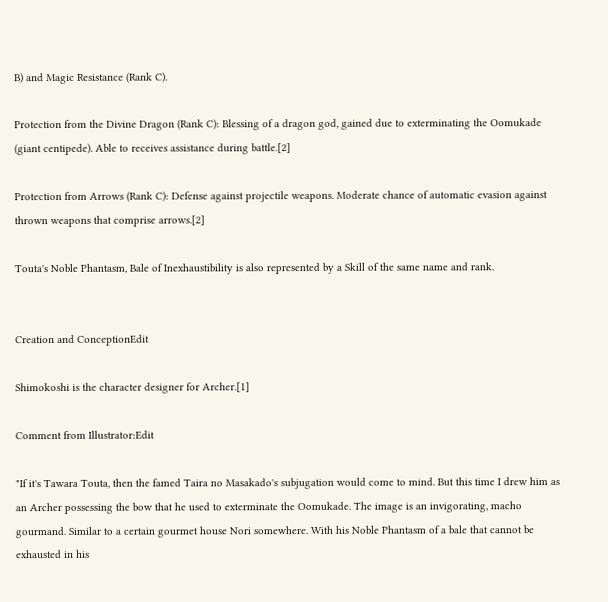B) and Magic Resistance (Rank C).

Protection from the Divine Dragon (Rank C): Blessing of a dragon god, gained due to exterminating the Oomukade (giant centipede). Able to receives assistance during battle.[2]

Protection from Arrows (Rank C): Defense against projectile weapons. Moderate chance of automatic evasion against thrown weapons that comprise arrows.[2]

Touta's Noble Phantasm, Bale of Inexhaustibility is also represented by a Skill of the same name and rank.


Creation and ConceptionEdit

Shimokoshi is the character designer for Archer.[1]

Comment from Illustrator:Edit

"If it's Tawara Touta, then the famed Taira no Masakado's subjugation would come to mind. But this time I drew him as an Archer possessing the bow that he used to exterminate the Oomukade. The image is an invigorating, macho gourmand. Similar to a certain gourmet house Nori somewhere. With his Noble Phantasm of a bale that cannot be exhausted in his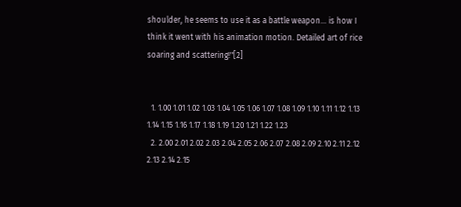shoulder, he seems to use it as a battle weapon... is how I think it went with his animation motion. Detailed art of rice soaring and scattering!"[2]


  1. 1.00 1.01 1.02 1.03 1.04 1.05 1.06 1.07 1.08 1.09 1.10 1.11 1.12 1.13 1.14 1.15 1.16 1.17 1.18 1.19 1.20 1.21 1.22 1.23
  2. 2.00 2.01 2.02 2.03 2.04 2.05 2.06 2.07 2.08 2.09 2.10 2.11 2.12 2.13 2.14 2.15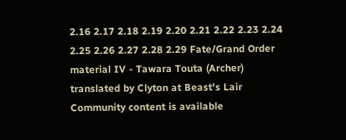2.16 2.17 2.18 2.19 2.20 2.21 2.22 2.23 2.24 2.25 2.26 2.27 2.28 2.29 Fate/Grand Order material IV - Tawara Touta (Archer) translated by Clyton at Beast's Lair
Community content is available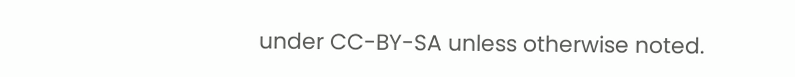under CC-BY-SA unless otherwise noted.